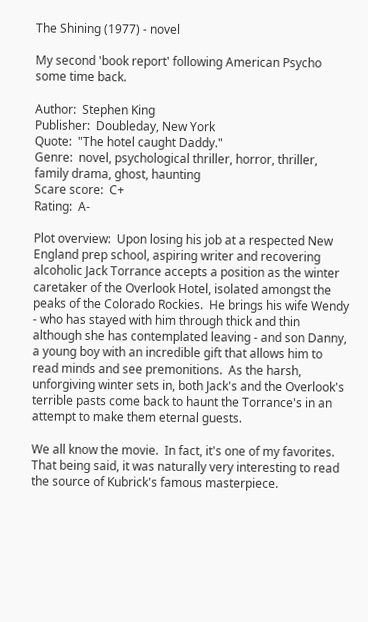The Shining (1977) - novel

My second 'book report' following American Psycho some time back.

Author:  Stephen King
Publisher:  Doubleday, New York
Quote:  "The hotel caught Daddy."
Genre:  novel, psychological thriller, horror, thriller, family drama, ghost, haunting
Scare score:  C+
Rating:  A-

Plot overview:  Upon losing his job at a respected New England prep school, aspiring writer and recovering alcoholic Jack Torrance accepts a position as the winter caretaker of the Overlook Hotel, isolated amongst the peaks of the Colorado Rockies.  He brings his wife Wendy - who has stayed with him through thick and thin although she has contemplated leaving - and son Danny, a young boy with an incredible gift that allows him to read minds and see premonitions.  As the harsh, unforgiving winter sets in, both Jack's and the Overlook's terrible pasts come back to haunt the Torrance's in an attempt to make them eternal guests.

We all know the movie.  In fact, it's one of my favorites.  That being said, it was naturally very interesting to read the source of Kubrick's famous masterpiece.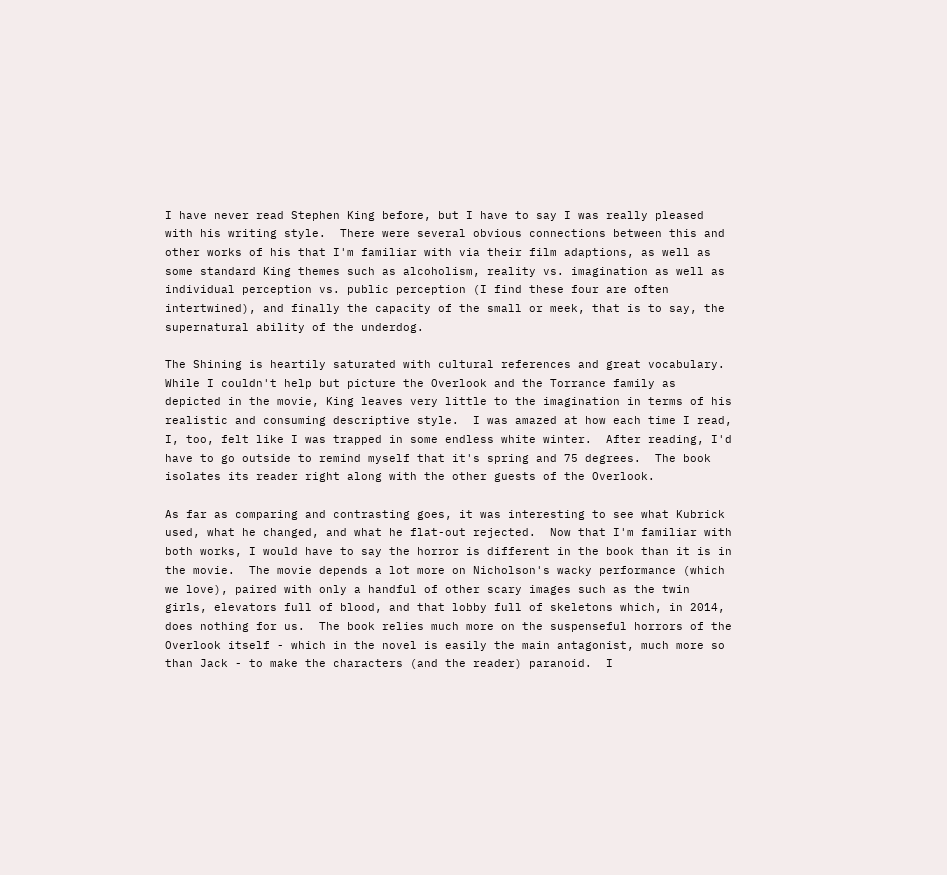I have never read Stephen King before, but I have to say I was really pleased with his writing style.  There were several obvious connections between this and other works of his that I'm familiar with via their film adaptions, as well as some standard King themes such as alcoholism, reality vs. imagination as well as individual perception vs. public perception (I find these four are often intertwined), and finally the capacity of the small or meek, that is to say, the supernatural ability of the underdog.

The Shining is heartily saturated with cultural references and great vocabulary.  While I couldn't help but picture the Overlook and the Torrance family as depicted in the movie, King leaves very little to the imagination in terms of his realistic and consuming descriptive style.  I was amazed at how each time I read, I, too, felt like I was trapped in some endless white winter.  After reading, I'd have to go outside to remind myself that it's spring and 75 degrees.  The book isolates its reader right along with the other guests of the Overlook.

As far as comparing and contrasting goes, it was interesting to see what Kubrick used, what he changed, and what he flat-out rejected.  Now that I'm familiar with both works, I would have to say the horror is different in the book than it is in the movie.  The movie depends a lot more on Nicholson's wacky performance (which we love), paired with only a handful of other scary images such as the twin girls, elevators full of blood, and that lobby full of skeletons which, in 2014, does nothing for us.  The book relies much more on the suspenseful horrors of the Overlook itself - which in the novel is easily the main antagonist, much more so than Jack - to make the characters (and the reader) paranoid.  I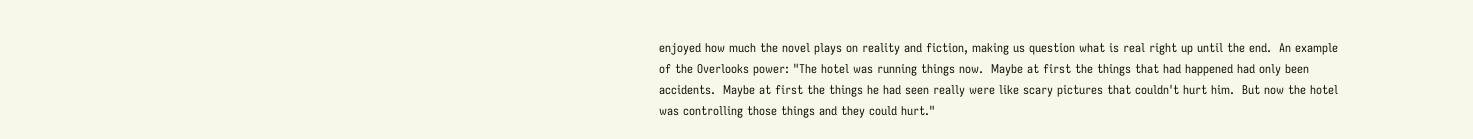enjoyed how much the novel plays on reality and fiction, making us question what is real right up until the end.  An example of the Overlooks power: "The hotel was running things now.  Maybe at first the things that had happened had only been accidents.  Maybe at first the things he had seen really were like scary pictures that couldn't hurt him.  But now the hotel was controlling those things and they could hurt."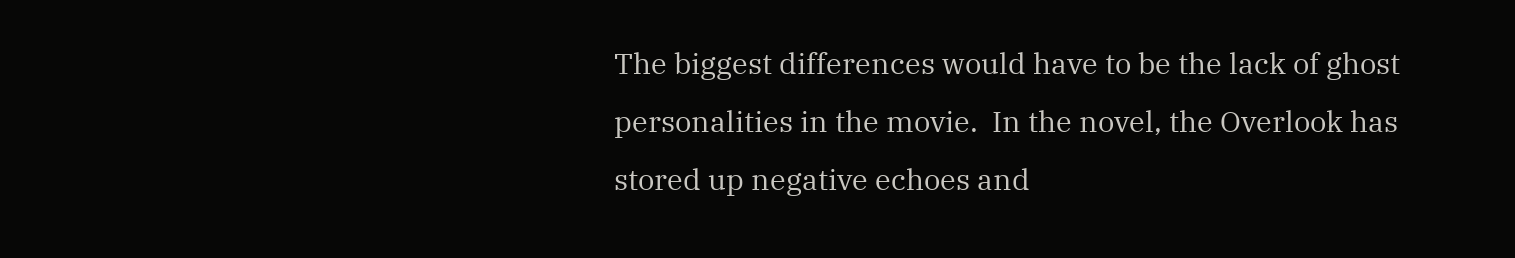The biggest differences would have to be the lack of ghost personalities in the movie.  In the novel, the Overlook has stored up negative echoes and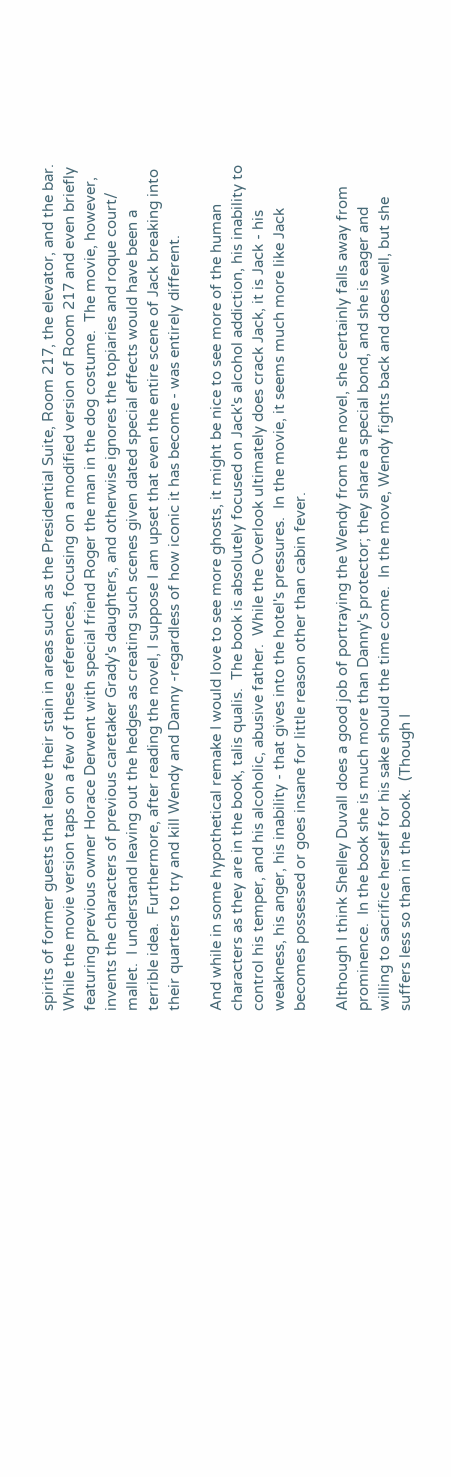spirits of former guests that leave their stain in areas such as the Presidential Suite, Room 217, the elevator, and the bar.  While the movie version taps on a few of these references, focusing on a modified version of Room 217 and even briefly featuring previous owner Horace Derwent with special friend Roger the man in the dog costume.  The movie, however, invents the characters of previous caretaker Grady's daughters, and otherwise ignores the topiaries and roque court/ mallet.  I understand leaving out the hedges as creating such scenes given dated special effects would have been a terrible idea.  Furthermore, after reading the novel, I suppose I am upset that even the entire scene of Jack breaking into their quarters to try and kill Wendy and Danny -regardless of how iconic it has become - was entirely different.

And while in some hypothetical remake I would love to see more ghosts, it might be nice to see more of the human characters as they are in the book, talis qualis.  The book is absolutely focused on Jack's alcohol addiction, his inability to control his temper, and his alcoholic, abusive father.  While the Overlook ultimately does crack Jack, it is Jack - his weakness, his anger, his inability - that gives into the hotel's pressures.  In the movie, it seems much more like Jack becomes possessed or goes insane for little reason other than cabin fever.

Although I think Shelley Duvall does a good job of portraying the Wendy from the novel, she certainly falls away from prominence.  In the book she is much more than Danny's protector; they share a special bond, and she is eager and willing to sacrifice herself for his sake should the time come.  In the move, Wendy fights back and does well, but she suffers less so than in the book.  (Though I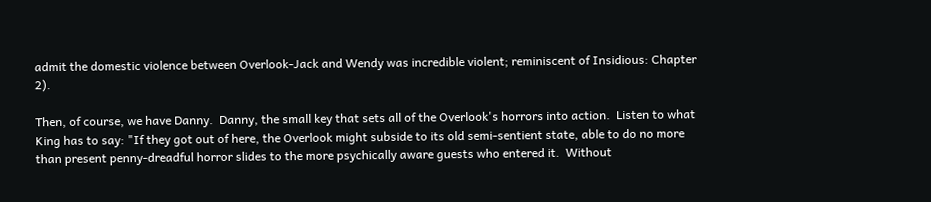admit the domestic violence between Overlook-Jack and Wendy was incredible violent; reminiscent of Insidious: Chapter 2).

Then, of course, we have Danny.  Danny, the small key that sets all of the Overlook's horrors into action.  Listen to what King has to say: "If they got out of here, the Overlook might subside to its old semi-sentient state, able to do no more than present penny-dreadful horror slides to the more psychically aware guests who entered it.  Without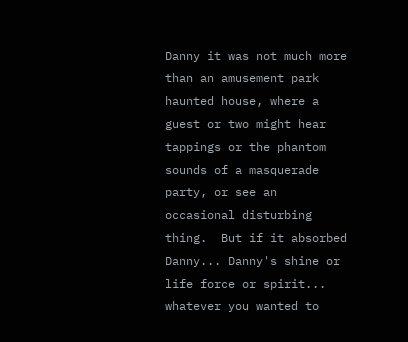Danny it was not much more than an amusement park haunted house, where a guest or two might hear tappings or the phantom sounds of a masquerade party, or see an occasional disturbing thing.  But if it absorbed Danny... Danny's shine or life force or spirit... whatever you wanted to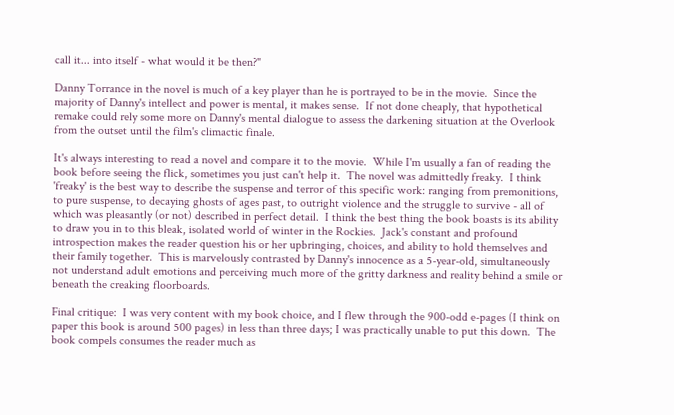call it... into itself - what would it be then?"

Danny Torrance in the novel is much of a key player than he is portrayed to be in the movie.  Since the majority of Danny's intellect and power is mental, it makes sense.  If not done cheaply, that hypothetical remake could rely some more on Danny's mental dialogue to assess the darkening situation at the Overlook from the outset until the film's climactic finale.

It's always interesting to read a novel and compare it to the movie.  While I'm usually a fan of reading the book before seeing the flick, sometimes you just can't help it.  The novel was admittedly freaky.  I think 'freaky' is the best way to describe the suspense and terror of this specific work: ranging from premonitions, to pure suspense, to decaying ghosts of ages past, to outright violence and the struggle to survive - all of which was pleasantly (or not) described in perfect detail.  I think the best thing the book boasts is its ability to draw you in to this bleak, isolated world of winter in the Rockies.  Jack's constant and profound introspection makes the reader question his or her upbringing, choices, and ability to hold themselves and their family together.  This is marvelously contrasted by Danny's innocence as a 5-year-old, simultaneously not understand adult emotions and perceiving much more of the gritty darkness and reality behind a smile or beneath the creaking floorboards.

Final critique:  I was very content with my book choice, and I flew through the 900-odd e-pages (I think on paper this book is around 500 pages) in less than three days; I was practically unable to put this down.  The book compels consumes the reader much as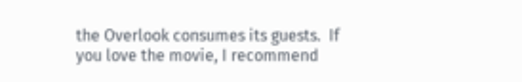the Overlook consumes its guests.  If you love the movie, I recommend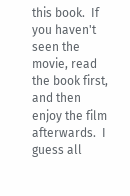this book.  If you haven't seen the movie, read the book first, and then enjoy the film afterwards.  I guess all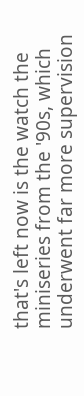that's left now is the watch the miniseries from the '90s, which underwent far more supervision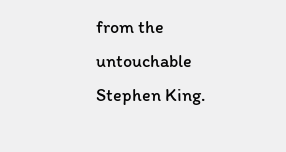from the untouchable Stephen King.